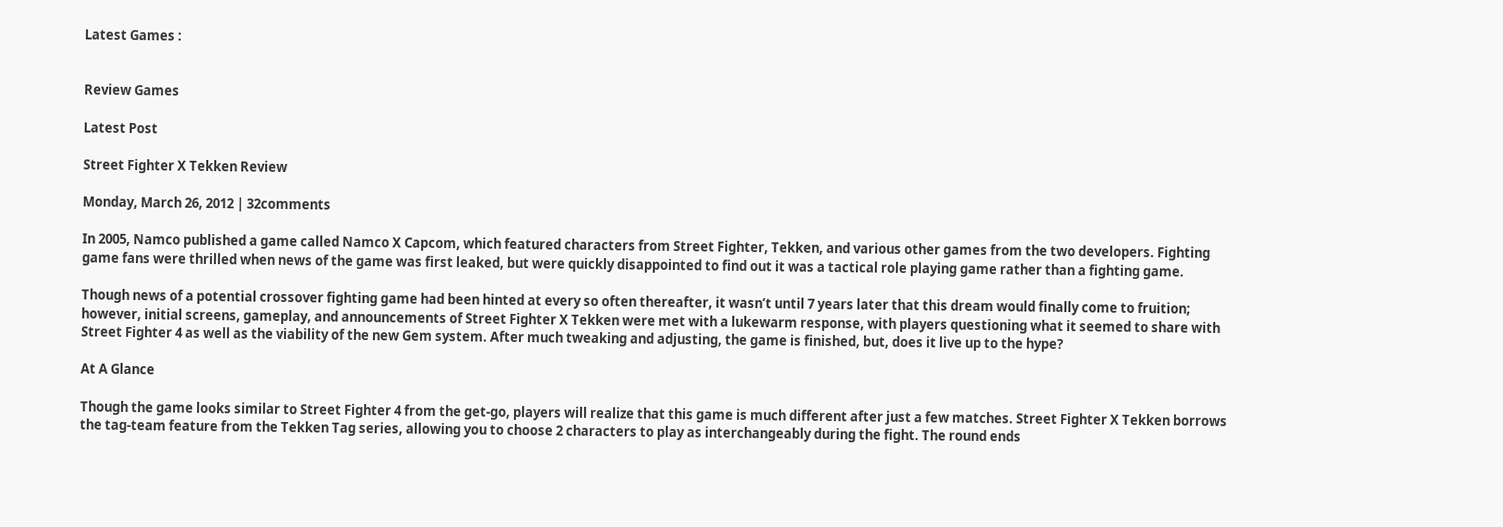Latest Games :


Review Games

Latest Post

Street Fighter X Tekken Review

Monday, March 26, 2012 | 32comments

In 2005, Namco published a game called Namco X Capcom, which featured characters from Street Fighter, Tekken, and various other games from the two developers. Fighting game fans were thrilled when news of the game was first leaked, but were quickly disappointed to find out it was a tactical role playing game rather than a fighting game.

Though news of a potential crossover fighting game had been hinted at every so often thereafter, it wasn’t until 7 years later that this dream would finally come to fruition; however, initial screens, gameplay, and announcements of Street Fighter X Tekken were met with a lukewarm response, with players questioning what it seemed to share with Street Fighter 4 as well as the viability of the new Gem system. After much tweaking and adjusting, the game is finished, but, does it live up to the hype?

At A Glance

Though the game looks similar to Street Fighter 4 from the get-go, players will realize that this game is much different after just a few matches. Street Fighter X Tekken borrows the tag-team feature from the Tekken Tag series, allowing you to choose 2 characters to play as interchangeably during the fight. The round ends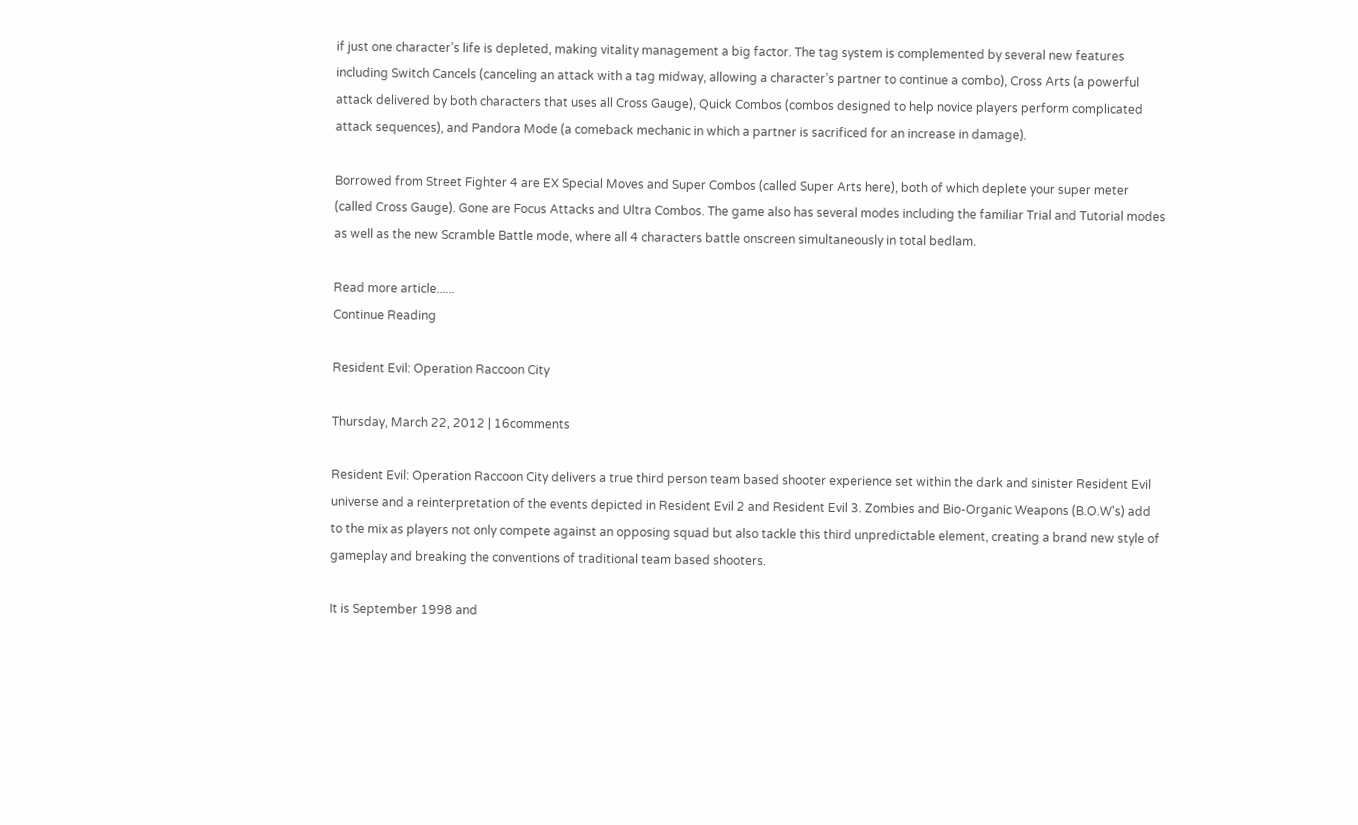if just one character’s life is depleted, making vitality management a big factor. The tag system is complemented by several new features including Switch Cancels (canceling an attack with a tag midway, allowing a character’s partner to continue a combo), Cross Arts (a powerful attack delivered by both characters that uses all Cross Gauge), Quick Combos (combos designed to help novice players perform complicated attack sequences), and Pandora Mode (a comeback mechanic in which a partner is sacrificed for an increase in damage).

Borrowed from Street Fighter 4 are EX Special Moves and Super Combos (called Super Arts here), both of which deplete your super meter (called Cross Gauge). Gone are Focus Attacks and Ultra Combos. The game also has several modes including the familiar Trial and Tutorial modes as well as the new Scramble Battle mode, where all 4 characters battle onscreen simultaneously in total bedlam.

Read more article......
Continue Reading

Resident Evil: Operation Raccoon City

Thursday, March 22, 2012 | 16comments

Resident Evil: Operation Raccoon City delivers a true third person team based shooter experience set within the dark and sinister Resident Evil universe and a reinterpretation of the events depicted in Resident Evil 2 and Resident Evil 3. Zombies and Bio-Organic Weapons (B.O.W's) add to the mix as players not only compete against an opposing squad but also tackle this third unpredictable element, creating a brand new style of gameplay and breaking the conventions of traditional team based shooters.

It is September 1998 and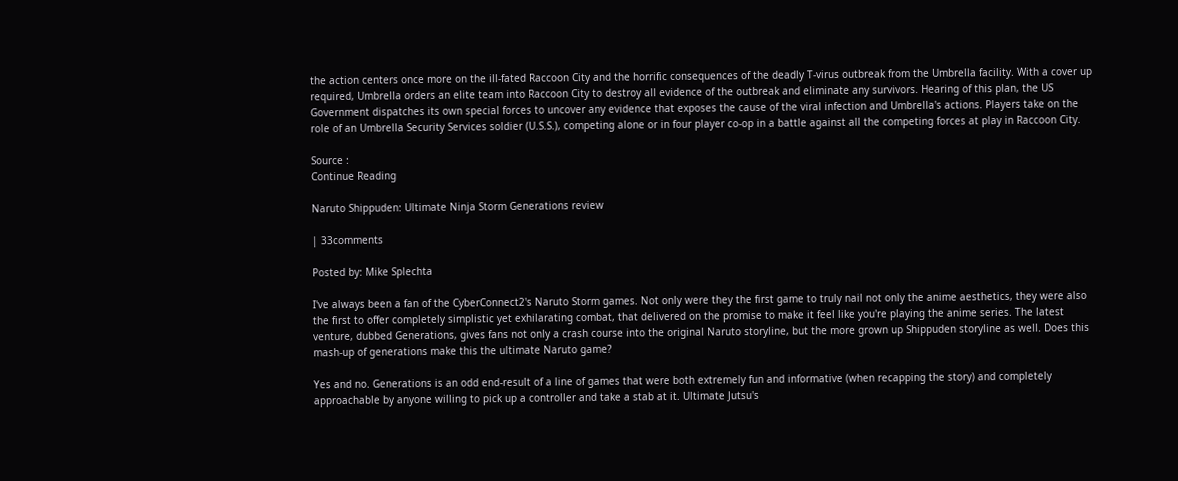the action centers once more on the ill-fated Raccoon City and the horrific consequences of the deadly T-virus outbreak from the Umbrella facility. With a cover up required, Umbrella orders an elite team into Raccoon City to destroy all evidence of the outbreak and eliminate any survivors. Hearing of this plan, the US Government dispatches its own special forces to uncover any evidence that exposes the cause of the viral infection and Umbrella's actions. Players take on the role of an Umbrella Security Services soldier (U.S.S.), competing alone or in four player co-op in a battle against all the competing forces at play in Raccoon City.

Source :
Continue Reading

Naruto Shippuden: Ultimate Ninja Storm Generations review

| 33comments

Posted by: Mike Splechta

I've always been a fan of the CyberConnect2's Naruto Storm games. Not only were they the first game to truly nail not only the anime aesthetics, they were also the first to offer completely simplistic yet exhilarating combat, that delivered on the promise to make it feel like you're playing the anime series. The latest venture, dubbed Generations, gives fans not only a crash course into the original Naruto storyline, but the more grown up Shippuden storyline as well. Does this mash-up of generations make this the ultimate Naruto game?

Yes and no. Generations is an odd end-result of a line of games that were both extremely fun and informative (when recapping the story) and completely approachable by anyone willing to pick up a controller and take a stab at it. Ultimate Jutsu's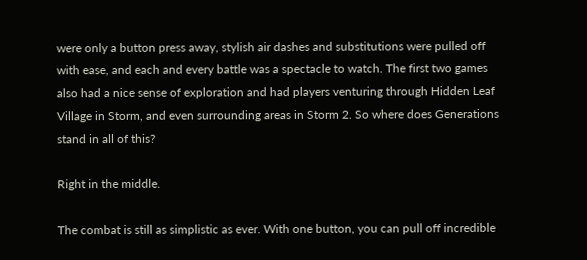were only a button press away, stylish air dashes and substitutions were pulled off with ease, and each and every battle was a spectacle to watch. The first two games also had a nice sense of exploration and had players venturing through Hidden Leaf Village in Storm, and even surrounding areas in Storm 2. So where does Generations stand in all of this?

Right in the middle.

The combat is still as simplistic as ever. With one button, you can pull off incredible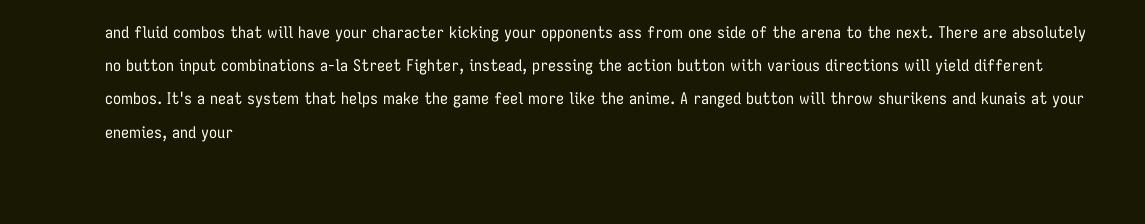and fluid combos that will have your character kicking your opponents ass from one side of the arena to the next. There are absolutely no button input combinations a-la Street Fighter, instead, pressing the action button with various directions will yield different combos. It's a neat system that helps make the game feel more like the anime. A ranged button will throw shurikens and kunais at your enemies, and your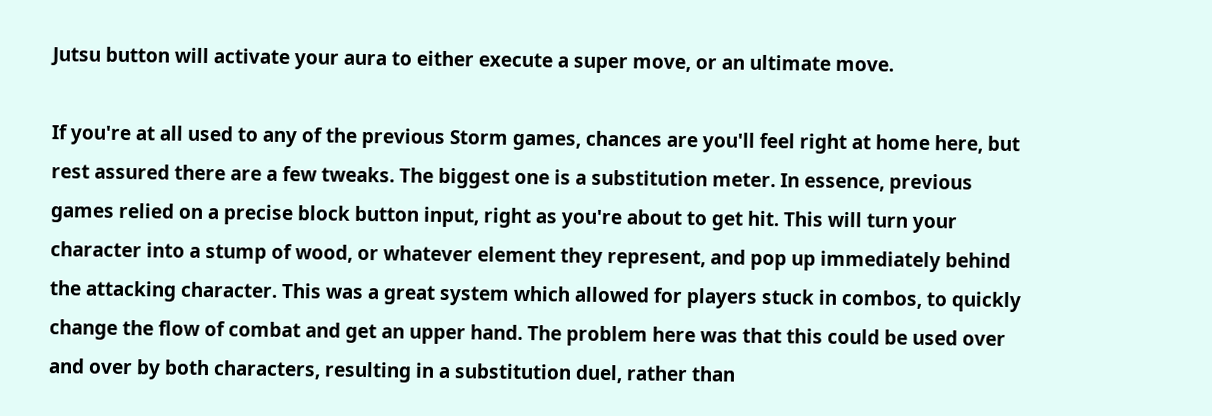Jutsu button will activate your aura to either execute a super move, or an ultimate move.

If you're at all used to any of the previous Storm games, chances are you'll feel right at home here, but rest assured there are a few tweaks. The biggest one is a substitution meter. In essence, previous games relied on a precise block button input, right as you're about to get hit. This will turn your character into a stump of wood, or whatever element they represent, and pop up immediately behind the attacking character. This was a great system which allowed for players stuck in combos, to quickly change the flow of combat and get an upper hand. The problem here was that this could be used over and over by both characters, resulting in a substitution duel, rather than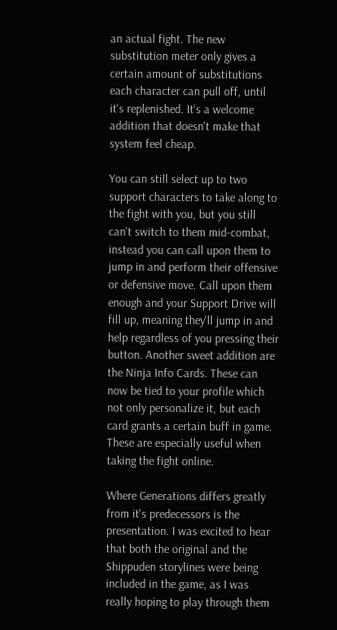an actual fight. The new substitution meter only gives a certain amount of substitutions each character can pull off, until it's replenished. It's a welcome addition that doesn't make that system feel cheap.

You can still select up to two support characters to take along to the fight with you, but you still can't switch to them mid-combat, instead you can call upon them to jump in and perform their offensive or defensive move. Call upon them enough and your Support Drive will fill up, meaning they'll jump in and help regardless of you pressing their button. Another sweet addition are the Ninja Info Cards. These can now be tied to your profile which not only personalize it, but each card grants a certain buff in game. These are especially useful when taking the fight online.

Where Generations differs greatly from it's predecessors is the presentation. I was excited to hear that both the original and the Shippuden storylines were being included in the game, as I was really hoping to play through them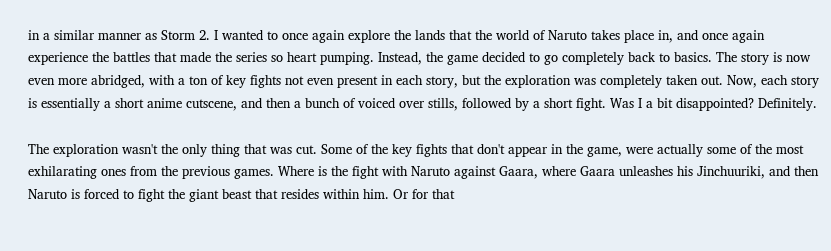in a similar manner as Storm 2. I wanted to once again explore the lands that the world of Naruto takes place in, and once again experience the battles that made the series so heart pumping. Instead, the game decided to go completely back to basics. The story is now even more abridged, with a ton of key fights not even present in each story, but the exploration was completely taken out. Now, each story is essentially a short anime cutscene, and then a bunch of voiced over stills, followed by a short fight. Was I a bit disappointed? Definitely.

The exploration wasn't the only thing that was cut. Some of the key fights that don't appear in the game, were actually some of the most exhilarating ones from the previous games. Where is the fight with Naruto against Gaara, where Gaara unleashes his Jinchuuriki, and then Naruto is forced to fight the giant beast that resides within him. Or for that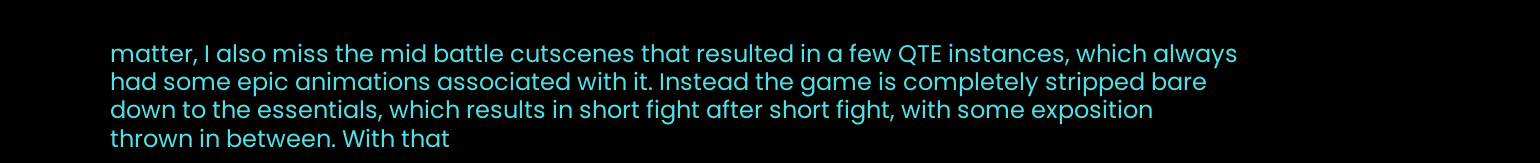matter, I also miss the mid battle cutscenes that resulted in a few QTE instances, which always had some epic animations associated with it. Instead the game is completely stripped bare down to the essentials, which results in short fight after short fight, with some exposition thrown in between. With that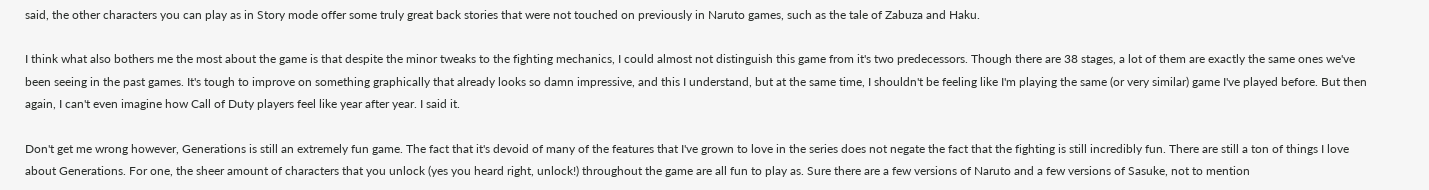said, the other characters you can play as in Story mode offer some truly great back stories that were not touched on previously in Naruto games, such as the tale of Zabuza and Haku.

I think what also bothers me the most about the game is that despite the minor tweaks to the fighting mechanics, I could almost not distinguish this game from it's two predecessors. Though there are 38 stages, a lot of them are exactly the same ones we've been seeing in the past games. It's tough to improve on something graphically that already looks so damn impressive, and this I understand, but at the same time, I shouldn't be feeling like I'm playing the same (or very similar) game I've played before. But then again, I can't even imagine how Call of Duty players feel like year after year. I said it.

Don't get me wrong however, Generations is still an extremely fun game. The fact that it's devoid of many of the features that I've grown to love in the series does not negate the fact that the fighting is still incredibly fun. There are still a ton of things I love about Generations. For one, the sheer amount of characters that you unlock (yes you heard right, unlock!) throughout the game are all fun to play as. Sure there are a few versions of Naruto and a few versions of Sasuke, not to mention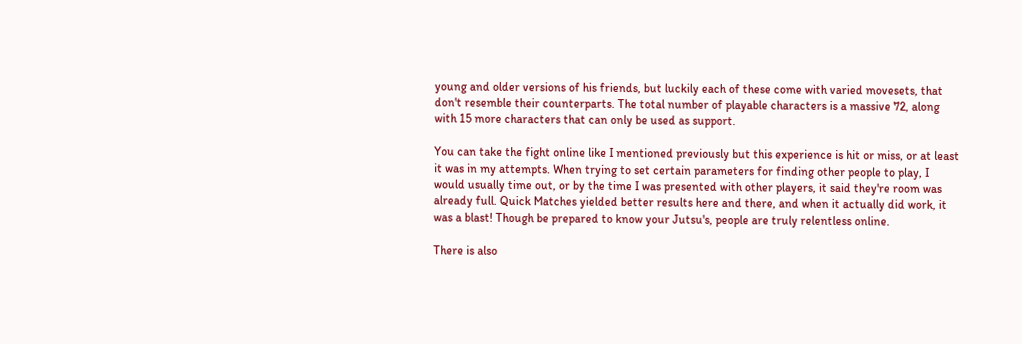young and older versions of his friends, but luckily each of these come with varied movesets, that don't resemble their counterparts. The total number of playable characters is a massive 72, along with 15 more characters that can only be used as support.

You can take the fight online like I mentioned previously but this experience is hit or miss, or at least it was in my attempts. When trying to set certain parameters for finding other people to play, I would usually time out, or by the time I was presented with other players, it said they're room was already full. Quick Matches yielded better results here and there, and when it actually did work, it was a blast! Though be prepared to know your Jutsu's, people are truly relentless online.

There is also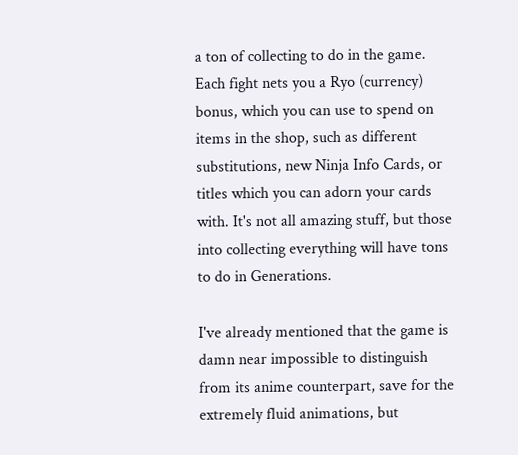a ton of collecting to do in the game. Each fight nets you a Ryo (currency) bonus, which you can use to spend on items in the shop, such as different substitutions, new Ninja Info Cards, or titles which you can adorn your cards with. It's not all amazing stuff, but those into collecting everything will have tons to do in Generations.

I've already mentioned that the game is damn near impossible to distinguish from its anime counterpart, save for the extremely fluid animations, but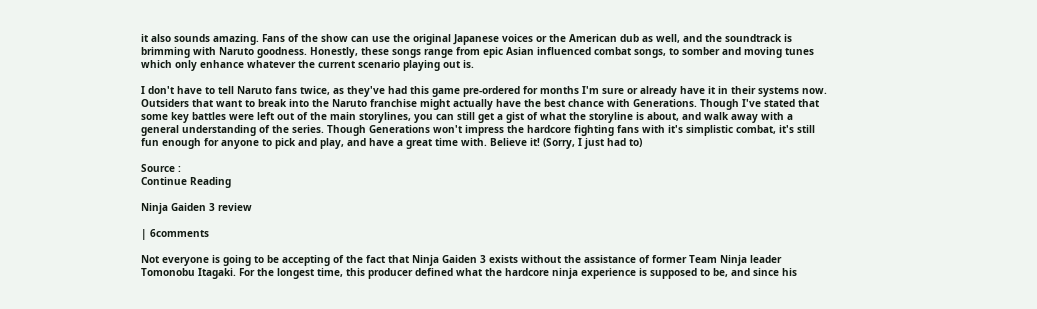it also sounds amazing. Fans of the show can use the original Japanese voices or the American dub as well, and the soundtrack is brimming with Naruto goodness. Honestly, these songs range from epic Asian influenced combat songs, to somber and moving tunes which only enhance whatever the current scenario playing out is.

I don't have to tell Naruto fans twice, as they've had this game pre-ordered for months I'm sure or already have it in their systems now. Outsiders that want to break into the Naruto franchise might actually have the best chance with Generations. Though I've stated that some key battles were left out of the main storylines, you can still get a gist of what the storyline is about, and walk away with a general understanding of the series. Though Generations won't impress the hardcore fighting fans with it's simplistic combat, it's still fun enough for anyone to pick and play, and have a great time with. Believe it! (Sorry, I just had to)

Source :
Continue Reading

Ninja Gaiden 3 review

| 6comments

Not everyone is going to be accepting of the fact that Ninja Gaiden 3 exists without the assistance of former Team Ninja leader Tomonobu Itagaki. For the longest time, this producer defined what the hardcore ninja experience is supposed to be, and since his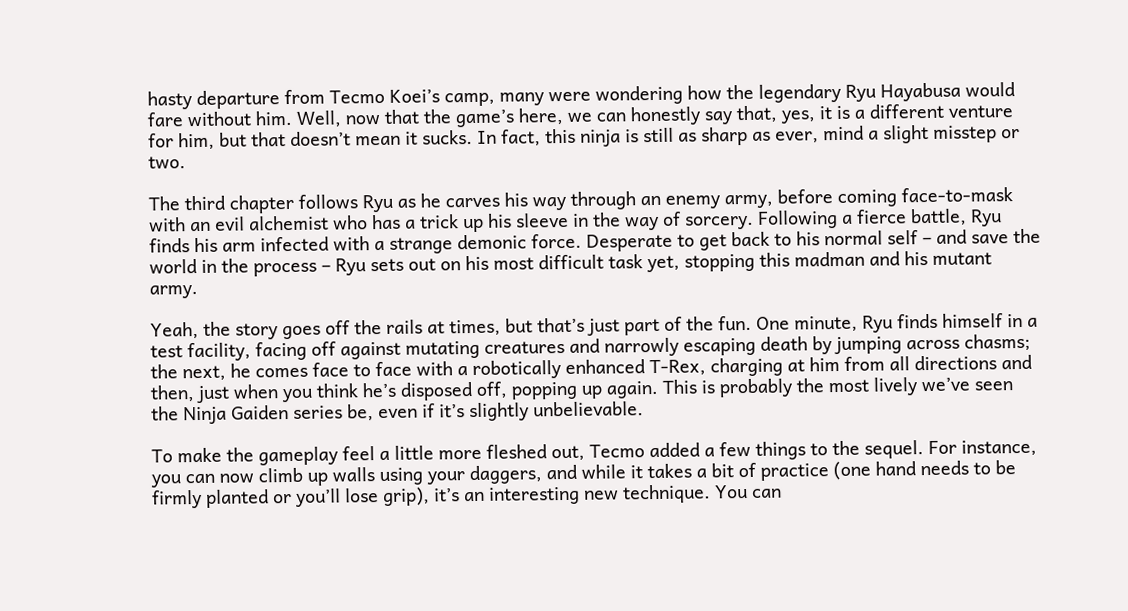hasty departure from Tecmo Koei’s camp, many were wondering how the legendary Ryu Hayabusa would fare without him. Well, now that the game’s here, we can honestly say that, yes, it is a different venture for him, but that doesn’t mean it sucks. In fact, this ninja is still as sharp as ever, mind a slight misstep or two.

The third chapter follows Ryu as he carves his way through an enemy army, before coming face-to-mask with an evil alchemist who has a trick up his sleeve in the way of sorcery. Following a fierce battle, Ryu finds his arm infected with a strange demonic force. Desperate to get back to his normal self – and save the world in the process – Ryu sets out on his most difficult task yet, stopping this madman and his mutant army.

Yeah, the story goes off the rails at times, but that’s just part of the fun. One minute, Ryu finds himself in a test facility, facing off against mutating creatures and narrowly escaping death by jumping across chasms; the next, he comes face to face with a robotically enhanced T-Rex, charging at him from all directions and then, just when you think he’s disposed off, popping up again. This is probably the most lively we’ve seen the Ninja Gaiden series be, even if it’s slightly unbelievable.

To make the gameplay feel a little more fleshed out, Tecmo added a few things to the sequel. For instance, you can now climb up walls using your daggers, and while it takes a bit of practice (one hand needs to be firmly planted or you’ll lose grip), it’s an interesting new technique. You can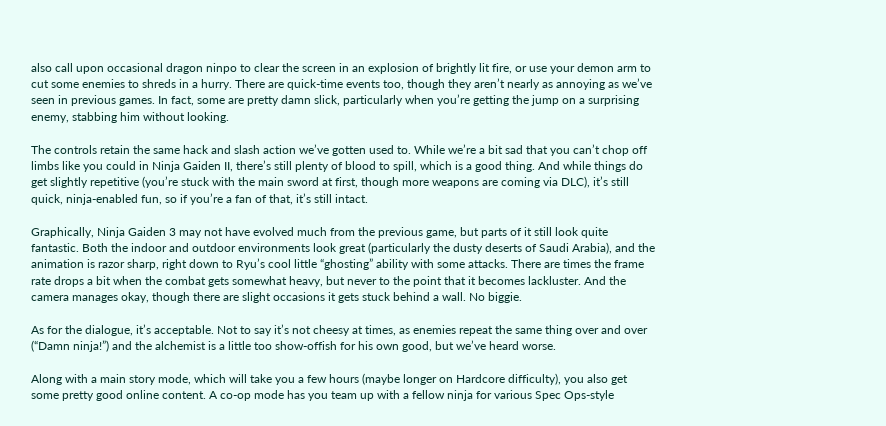also call upon occasional dragon ninpo to clear the screen in an explosion of brightly lit fire, or use your demon arm to cut some enemies to shreds in a hurry. There are quick-time events too, though they aren’t nearly as annoying as we’ve seen in previous games. In fact, some are pretty damn slick, particularly when you’re getting the jump on a surprising enemy, stabbing him without looking.

The controls retain the same hack and slash action we’ve gotten used to. While we’re a bit sad that you can’t chop off limbs like you could in Ninja Gaiden II, there’s still plenty of blood to spill, which is a good thing. And while things do get slightly repetitive (you’re stuck with the main sword at first, though more weapons are coming via DLC), it’s still quick, ninja-enabled fun, so if you’re a fan of that, it’s still intact.

Graphically, Ninja Gaiden 3 may not have evolved much from the previous game, but parts of it still look quite fantastic. Both the indoor and outdoor environments look great (particularly the dusty deserts of Saudi Arabia), and the animation is razor sharp, right down to Ryu’s cool little “ghosting” ability with some attacks. There are times the frame rate drops a bit when the combat gets somewhat heavy, but never to the point that it becomes lackluster. And the camera manages okay, though there are slight occasions it gets stuck behind a wall. No biggie.

As for the dialogue, it’s acceptable. Not to say it’s not cheesy at times, as enemies repeat the same thing over and over (“Damn ninja!”) and the alchemist is a little too show-offish for his own good, but we’ve heard worse.

Along with a main story mode, which will take you a few hours (maybe longer on Hardcore difficulty), you also get some pretty good online content. A co-op mode has you team up with a fellow ninja for various Spec Ops-style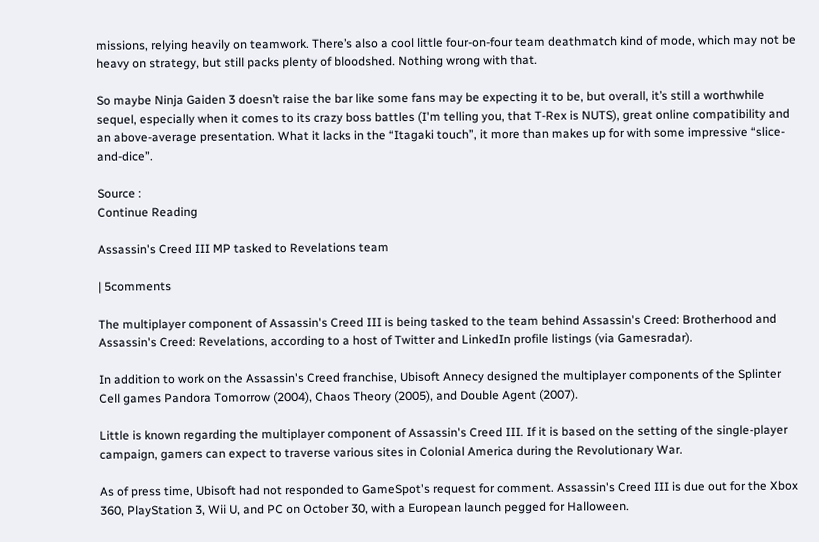missions, relying heavily on teamwork. There’s also a cool little four-on-four team deathmatch kind of mode, which may not be heavy on strategy, but still packs plenty of bloodshed. Nothing wrong with that.

So maybe Ninja Gaiden 3 doesn’t raise the bar like some fans may be expecting it to be, but overall, it’s still a worthwhile sequel, especially when it comes to its crazy boss battles (I'm telling you, that T-Rex is NUTS), great online compatibility and an above-average presentation. What it lacks in the “Itagaki touch”, it more than makes up for with some impressive “slice-and-dice”.

Source :
Continue Reading

Assassin's Creed III MP tasked to Revelations team

| 5comments

The multiplayer component of Assassin's Creed III is being tasked to the team behind Assassin's Creed: Brotherhood and Assassin's Creed: Revelations, according to a host of Twitter and LinkedIn profile listings (via Gamesradar).

In addition to work on the Assassin's Creed franchise, Ubisoft Annecy designed the multiplayer components of the Splinter Cell games Pandora Tomorrow (2004), Chaos Theory (2005), and Double Agent (2007).

Little is known regarding the multiplayer component of Assassin's Creed III. If it is based on the setting of the single-player campaign, gamers can expect to traverse various sites in Colonial America during the Revolutionary War.

As of press time, Ubisoft had not responded to GameSpot's request for comment. Assassin's Creed III is due out for the Xbox 360, PlayStation 3, Wii U, and PC on October 30, with a European launch pegged for Halloween.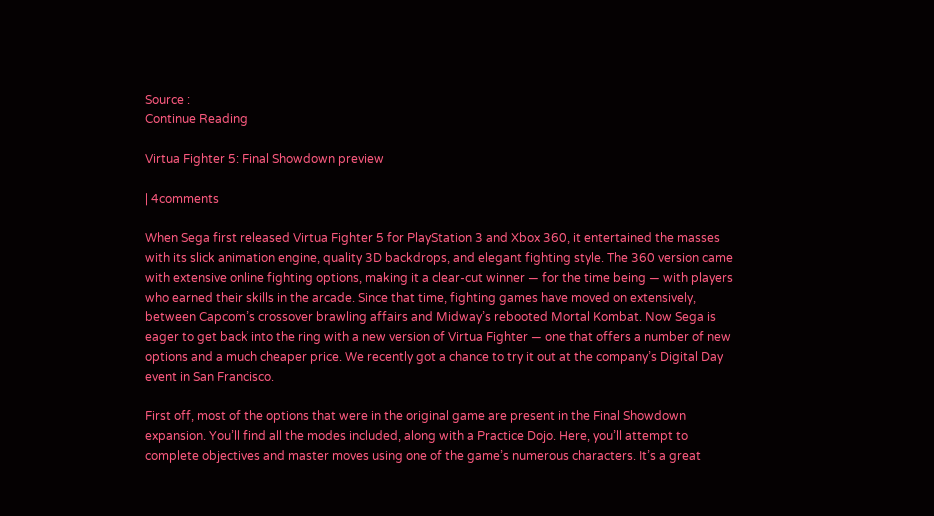Source :
Continue Reading

Virtua Fighter 5: Final Showdown preview

| 4comments

When Sega first released Virtua Fighter 5 for PlayStation 3 and Xbox 360, it entertained the masses with its slick animation engine, quality 3D backdrops, and elegant fighting style. The 360 version came with extensive online fighting options, making it a clear-cut winner — for the time being — with players who earned their skills in the arcade. Since that time, fighting games have moved on extensively, between Capcom’s crossover brawling affairs and Midway’s rebooted Mortal Kombat. Now Sega is eager to get back into the ring with a new version of Virtua Fighter — one that offers a number of new options and a much cheaper price. We recently got a chance to try it out at the company’s Digital Day event in San Francisco.

First off, most of the options that were in the original game are present in the Final Showdown expansion. You’ll find all the modes included, along with a Practice Dojo. Here, you’ll attempt to complete objectives and master moves using one of the game’s numerous characters. It’s a great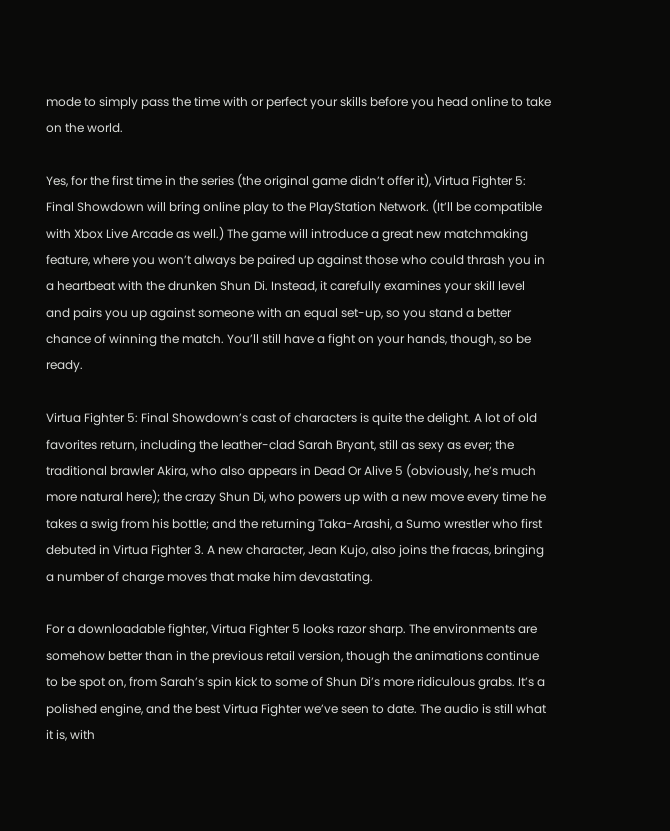mode to simply pass the time with or perfect your skills before you head online to take on the world.

Yes, for the first time in the series (the original game didn’t offer it), Virtua Fighter 5: Final Showdown will bring online play to the PlayStation Network. (It’ll be compatible with Xbox Live Arcade as well.) The game will introduce a great new matchmaking feature, where you won’t always be paired up against those who could thrash you in a heartbeat with the drunken Shun Di. Instead, it carefully examines your skill level and pairs you up against someone with an equal set-up, so you stand a better chance of winning the match. You’ll still have a fight on your hands, though, so be ready.

Virtua Fighter 5: Final Showdown’s cast of characters is quite the delight. A lot of old favorites return, including the leather-clad Sarah Bryant, still as sexy as ever; the traditional brawler Akira, who also appears in Dead Or Alive 5 (obviously, he’s much more natural here); the crazy Shun Di, who powers up with a new move every time he takes a swig from his bottle; and the returning Taka-Arashi, a Sumo wrestler who first debuted in Virtua Fighter 3. A new character, Jean Kujo, also joins the fracas, bringing a number of charge moves that make him devastating.

For a downloadable fighter, Virtua Fighter 5 looks razor sharp. The environments are somehow better than in the previous retail version, though the animations continue to be spot on, from Sarah’s spin kick to some of Shun Di’s more ridiculous grabs. It’s a polished engine, and the best Virtua Fighter we’ve seen to date. The audio is still what it is, with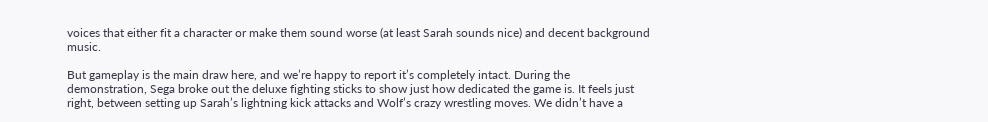voices that either fit a character or make them sound worse (at least Sarah sounds nice) and decent background music.

But gameplay is the main draw here, and we’re happy to report it’s completely intact. During the demonstration, Sega broke out the deluxe fighting sticks to show just how dedicated the game is. It feels just right, between setting up Sarah’s lightning kick attacks and Wolf’s crazy wrestling moves. We didn’t have a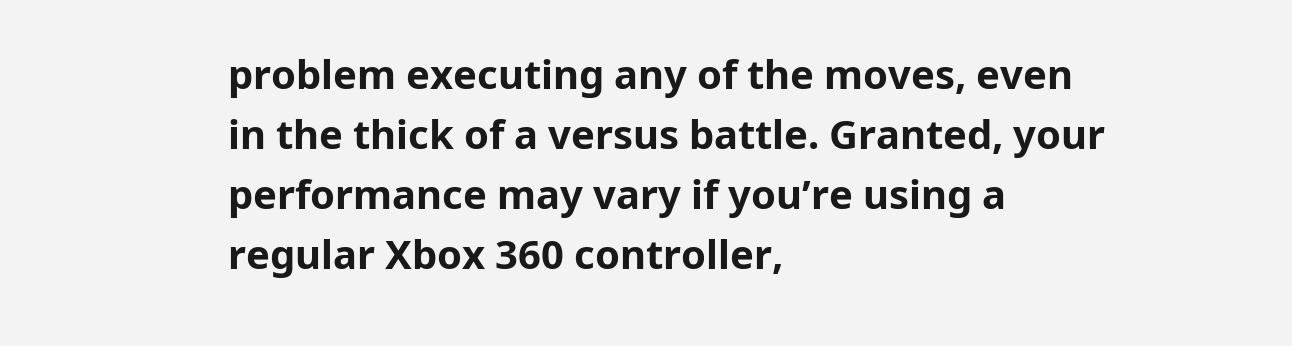problem executing any of the moves, even in the thick of a versus battle. Granted, your performance may vary if you’re using a regular Xbox 360 controller,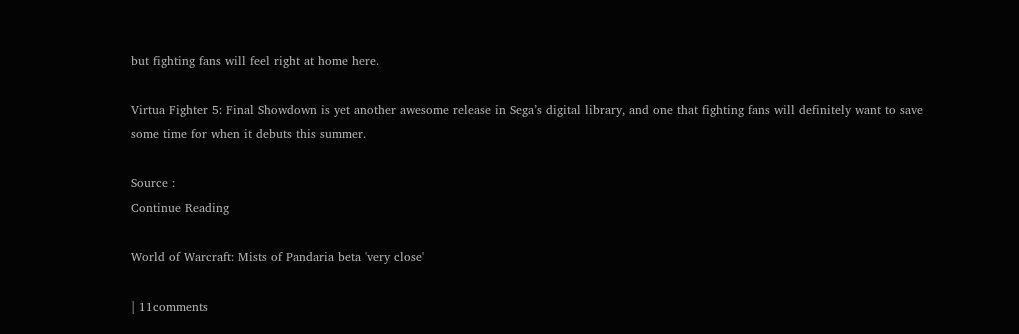but fighting fans will feel right at home here.

Virtua Fighter 5: Final Showdown is yet another awesome release in Sega’s digital library, and one that fighting fans will definitely want to save some time for when it debuts this summer.

Source :
Continue Reading

World of Warcraft: Mists of Pandaria beta 'very close'

| 11comments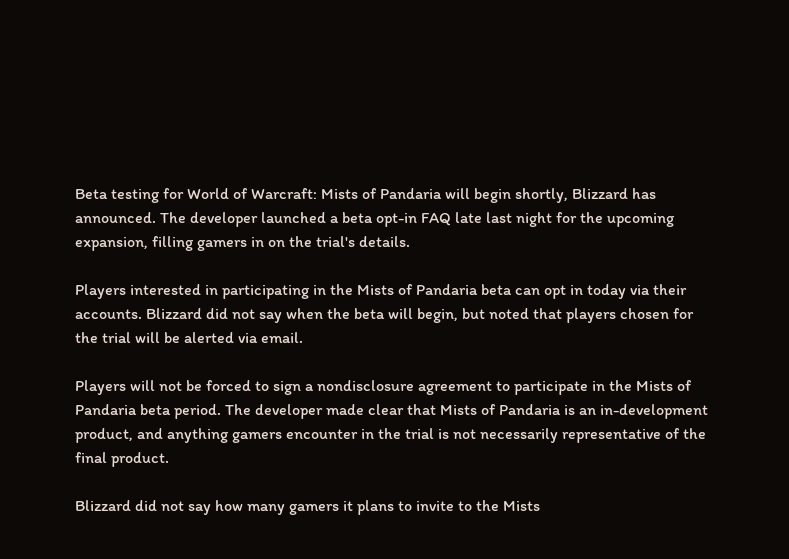Beta testing for World of Warcraft: Mists of Pandaria will begin shortly, Blizzard has announced. The developer launched a beta opt-in FAQ late last night for the upcoming expansion, filling gamers in on the trial's details.

Players interested in participating in the Mists of Pandaria beta can opt in today via their accounts. Blizzard did not say when the beta will begin, but noted that players chosen for the trial will be alerted via email.

Players will not be forced to sign a nondisclosure agreement to participate in the Mists of Pandaria beta period. The developer made clear that Mists of Pandaria is an in-development product, and anything gamers encounter in the trial is not necessarily representative of the final product.

Blizzard did not say how many gamers it plans to invite to the Mists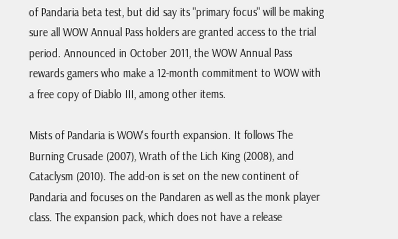of Pandaria beta test, but did say its "primary focus" will be making sure all WOW Annual Pass holders are granted access to the trial period. Announced in October 2011, the WOW Annual Pass rewards gamers who make a 12-month commitment to WOW with a free copy of Diablo III, among other items.

Mists of Pandaria is WOW's fourth expansion. It follows The Burning Crusade (2007), Wrath of the Lich King (2008), and Cataclysm (2010). The add-on is set on the new continent of Pandaria and focuses on the Pandaren as well as the monk player class. The expansion pack, which does not have a release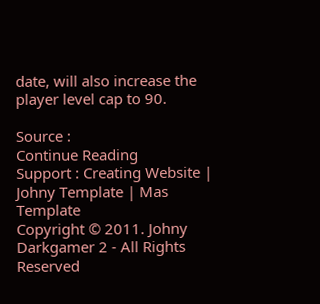date, will also increase the player level cap to 90.

Source :
Continue Reading
Support : Creating Website | Johny Template | Mas Template
Copyright © 2011. Johny Darkgamer 2 - All Rights Reserved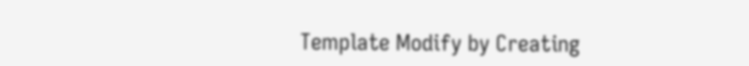Template Modify by Creating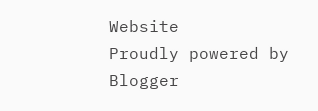Website
Proudly powered by Blogger